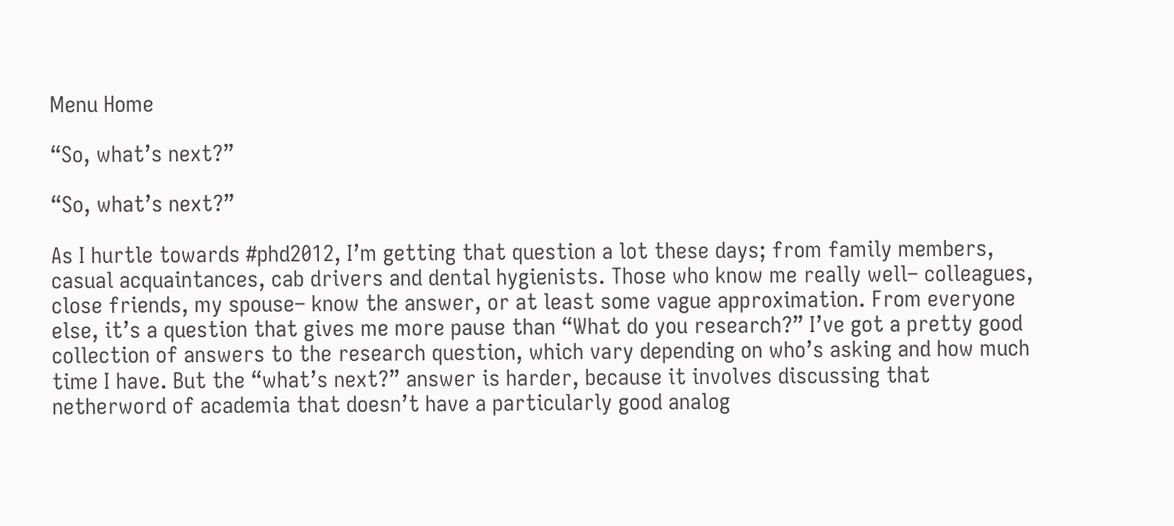Menu Home

“So, what’s next?”

“So, what’s next?”

As I hurtle towards #phd2012, I’m getting that question a lot these days; from family members, casual acquaintances, cab drivers and dental hygienists. Those who know me really well– colleagues, close friends, my spouse– know the answer, or at least some vague approximation. From everyone else, it’s a question that gives me more pause than “What do you research?” I’ve got a pretty good collection of answers to the research question, which vary depending on who’s asking and how much time I have. But the “what’s next?” answer is harder, because it involves discussing that netherword of academia that doesn’t have a particularly good analog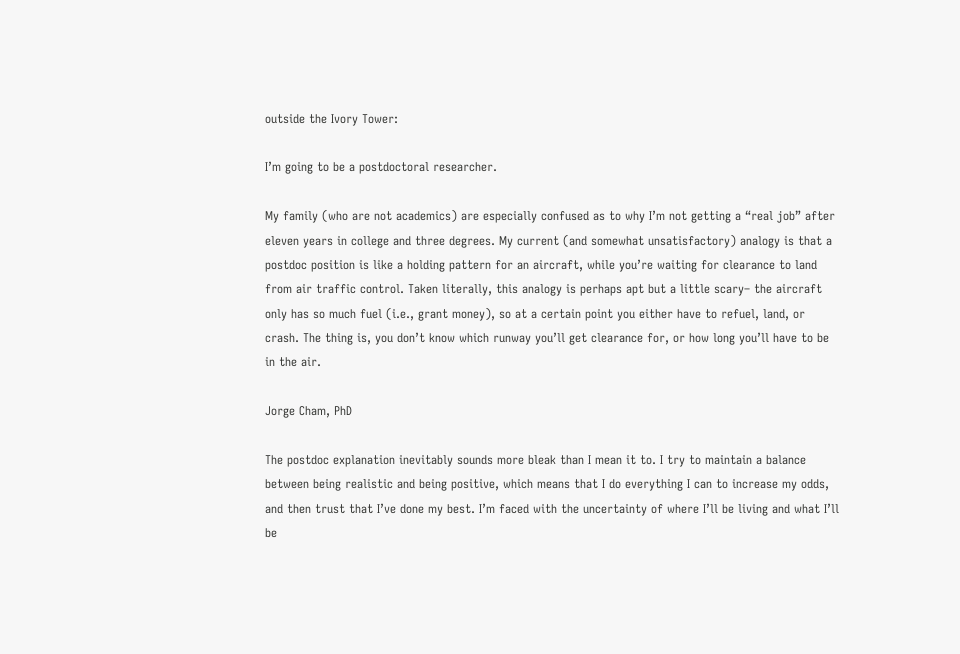outside the Ivory Tower:

I’m going to be a postdoctoral researcher.

My family (who are not academics) are especially confused as to why I’m not getting a “real job” after eleven years in college and three degrees. My current (and somewhat unsatisfactory) analogy is that a postdoc position is like a holding pattern for an aircraft, while you’re waiting for clearance to land from air traffic control. Taken literally, this analogy is perhaps apt but a little scary– the aircraft only has so much fuel (i.e., grant money), so at a certain point you either have to refuel, land, or crash. The thing is, you don’t know which runway you’ll get clearance for, or how long you’ll have to be in the air.

Jorge Cham, PhD

The postdoc explanation inevitably sounds more bleak than I mean it to. I try to maintain a balance between being realistic and being positive, which means that I do everything I can to increase my odds, and then trust that I’ve done my best. I’m faced with the uncertainty of where I’ll be living and what I’ll be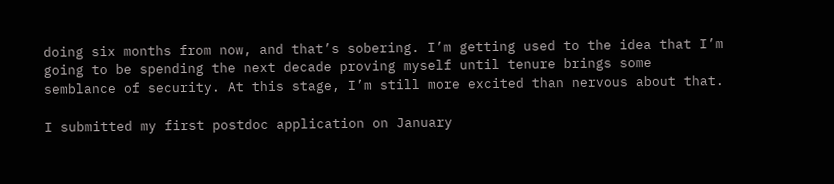doing six months from now, and that’s sobering. I’m getting used to the idea that I’m going to be spending the next decade proving myself until tenure brings some semblance of security. At this stage, I’m still more excited than nervous about that.

I submitted my first postdoc application on January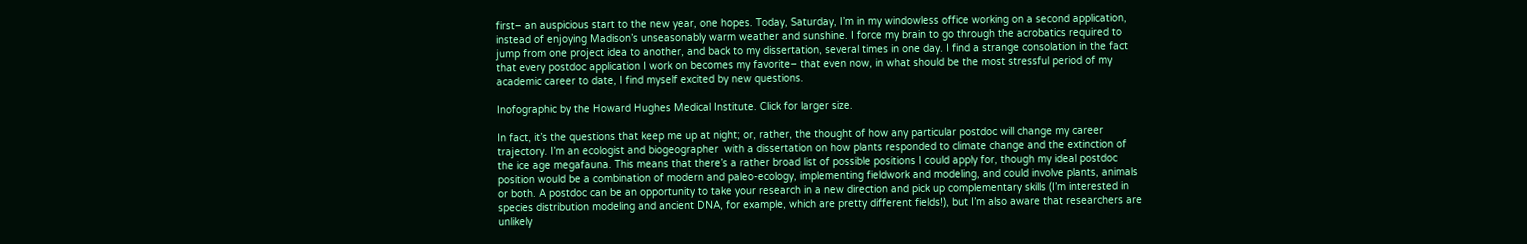first– an auspicious start to the new year, one hopes. Today, Saturday, I’m in my windowless office working on a second application, instead of enjoying Madison’s unseasonably warm weather and sunshine. I force my brain to go through the acrobatics required to jump from one project idea to another, and back to my dissertation, several times in one day. I find a strange consolation in the fact that every postdoc application I work on becomes my favorite– that even now, in what should be the most stressful period of my academic career to date, I find myself excited by new questions.

Inofographic by the Howard Hughes Medical Institute. Click for larger size.

In fact, it’s the questions that keep me up at night; or, rather, the thought of how any particular postdoc will change my career trajectory. I’m an ecologist and biogeographer  with a dissertation on how plants responded to climate change and the extinction of the ice age megafauna. This means that there’s a rather broad list of possible positions I could apply for, though my ideal postdoc position would be a combination of modern and paleo-ecology, implementing fieldwork and modeling, and could involve plants, animals or both. A postdoc can be an opportunity to take your research in a new direction and pick up complementary skills (I’m interested in species distribution modeling and ancient DNA, for example, which are pretty different fields!), but I’m also aware that researchers are unlikely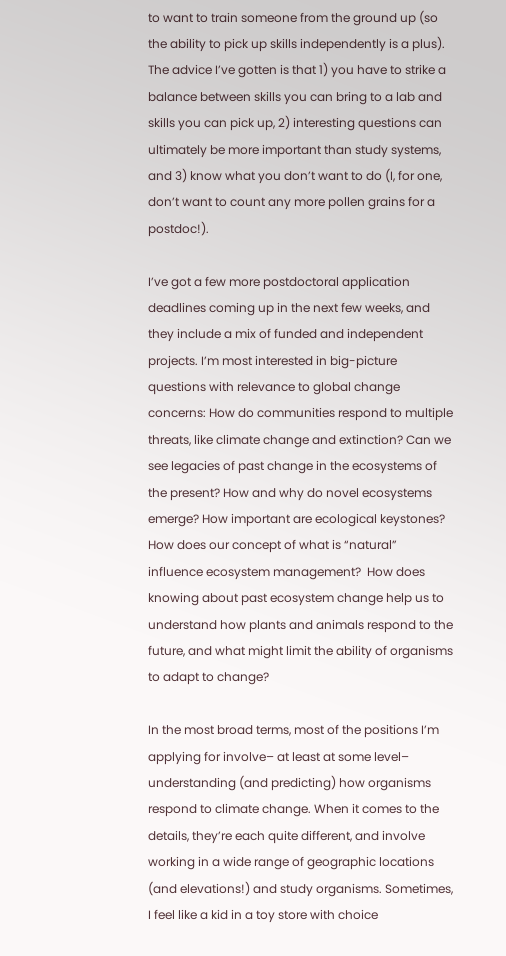to want to train someone from the ground up (so the ability to pick up skills independently is a plus). The advice I’ve gotten is that 1) you have to strike a balance between skills you can bring to a lab and skills you can pick up, 2) interesting questions can ultimately be more important than study systems, and 3) know what you don’t want to do (I, for one, don’t want to count any more pollen grains for a postdoc!).

I’ve got a few more postdoctoral application deadlines coming up in the next few weeks, and they include a mix of funded and independent projects. I’m most interested in big-picture questions with relevance to global change concerns: How do communities respond to multiple threats, like climate change and extinction? Can we see legacies of past change in the ecosystems of the present? How and why do novel ecosystems emerge? How important are ecological keystones? How does our concept of what is “natural” influence ecosystem management?  How does knowing about past ecosystem change help us to understand how plants and animals respond to the future, and what might limit the ability of organisms to adapt to change?

In the most broad terms, most of the positions I’m applying for involve– at least at some level– understanding (and predicting) how organisms respond to climate change. When it comes to the details, they’re each quite different, and involve working in a wide range of geographic locations (and elevations!) and study organisms. Sometimes, I feel like a kid in a toy store with choice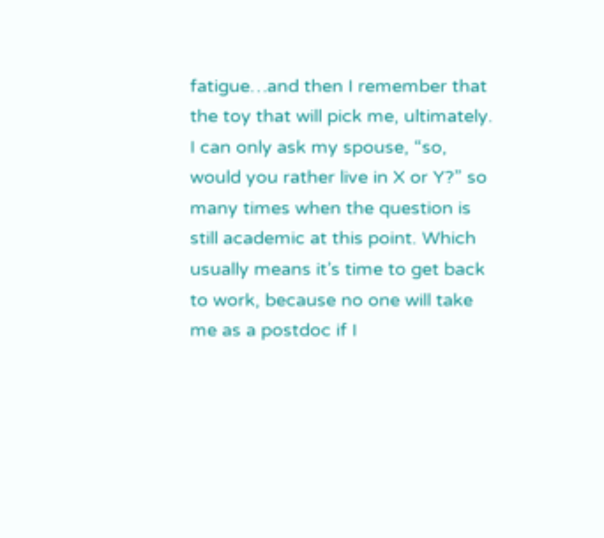fatigue…and then I remember that the toy that will pick me, ultimately. I can only ask my spouse, “so, would you rather live in X or Y?” so many times when the question is still academic at this point. Which usually means it’s time to get back to work, because no one will take me as a postdoc if I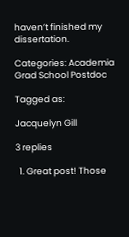haven’t finished my dissertation.

Categories: Academia Grad School Postdoc

Tagged as:

Jacquelyn Gill

3 replies

  1. Great post! Those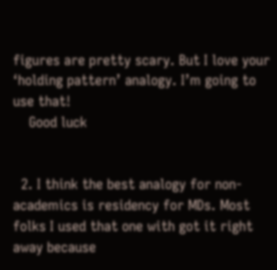figures are pretty scary. But I love your ‘holding pattern’ analogy. I’m going to use that!
    Good luck


  2. I think the best analogy for non-academics is residency for MDs. Most folks I used that one with got it right away because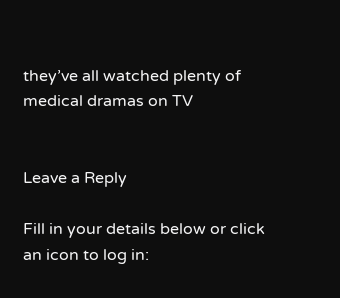they’ve all watched plenty of medical dramas on TV


Leave a Reply

Fill in your details below or click an icon to log in: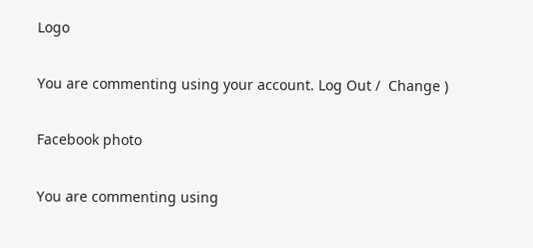Logo

You are commenting using your account. Log Out /  Change )

Facebook photo

You are commenting using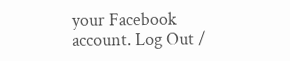your Facebook account. Log Out /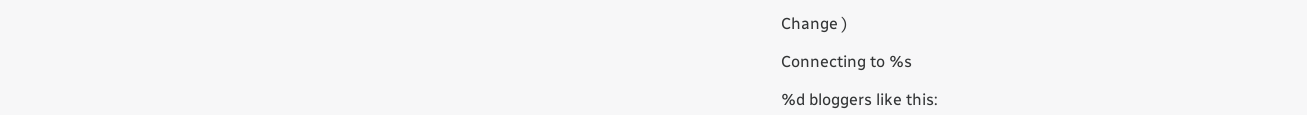Change )

Connecting to %s

%d bloggers like this: